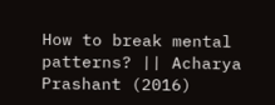How to break mental patterns? || Acharya Prashant (2016)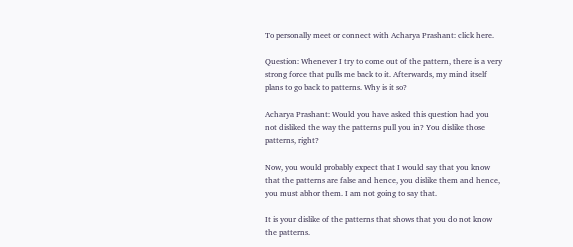To personally meet or connect with Acharya Prashant: click here.

Question: Whenever I try to come out of the pattern, there is a very strong force that pulls me back to it. Afterwards, my mind itself plans to go back to patterns. Why is it so?

Acharya Prashant: Would you have asked this question had you not disliked the way the patterns pull you in? You dislike those patterns, right?

Now, you would probably expect that I would say that you know that the patterns are false and hence, you dislike them and hence, you must abhor them. I am not going to say that.

It is your dislike of the patterns that shows that you do not know the patterns.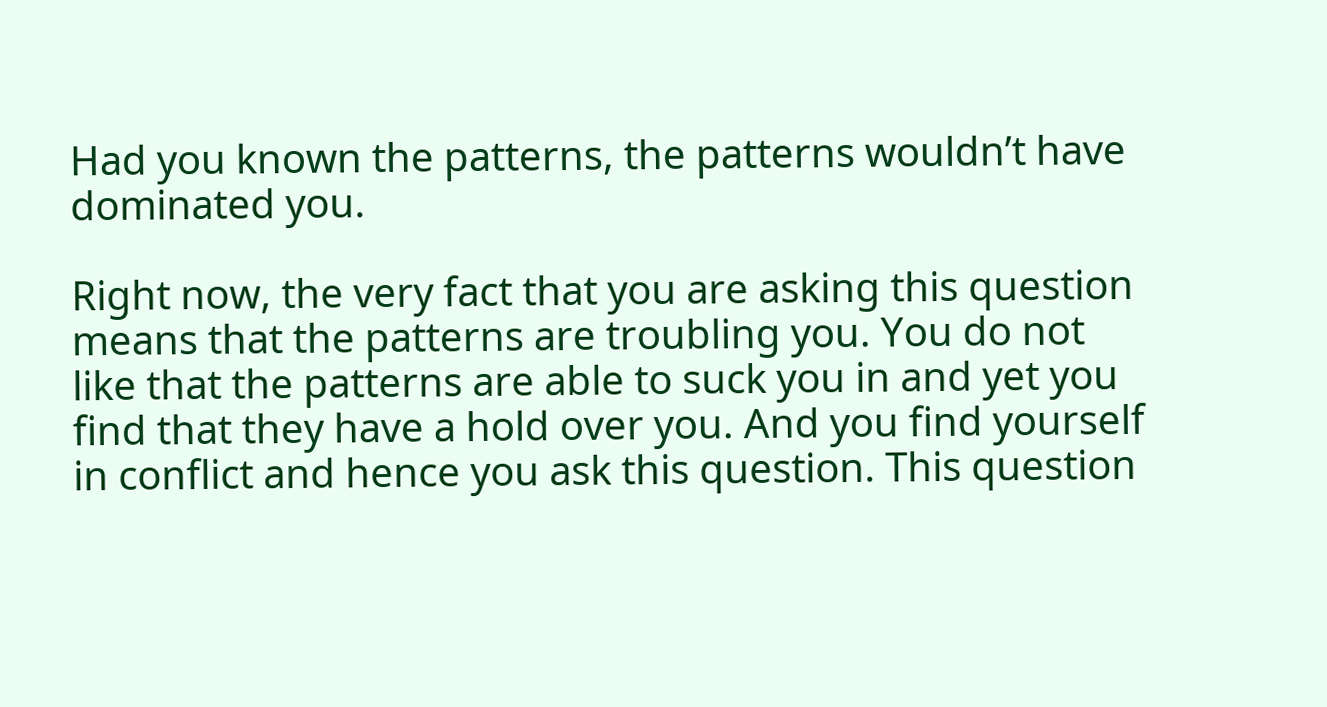Had you known the patterns, the patterns wouldn’t have dominated you.

Right now, the very fact that you are asking this question means that the patterns are troubling you. You do not like that the patterns are able to suck you in and yet you find that they have a hold over you. And you find yourself in conflict and hence you ask this question. This question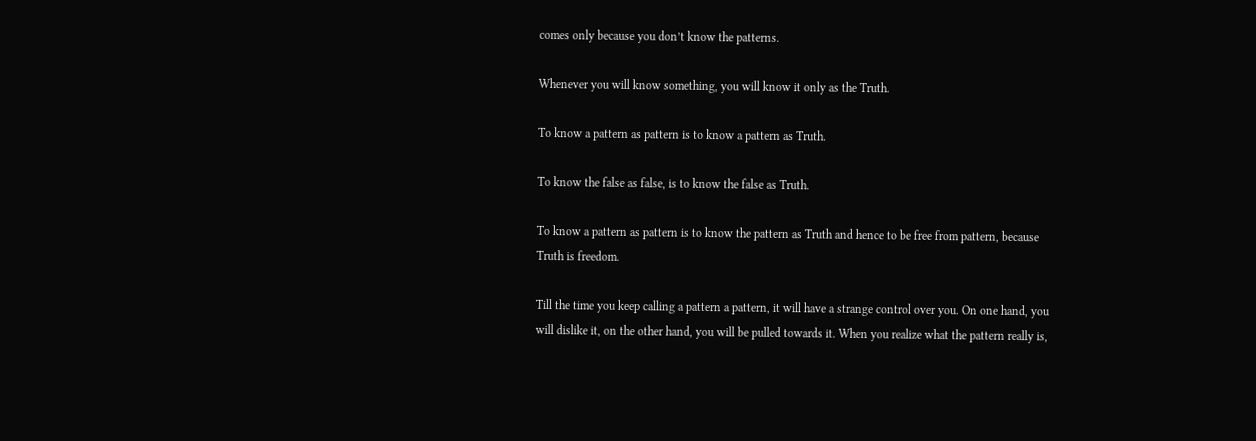comes only because you don’t know the patterns.

Whenever you will know something, you will know it only as the Truth.

To know a pattern as pattern is to know a pattern as Truth.

To know the false as false, is to know the false as Truth.

To know a pattern as pattern is to know the pattern as Truth and hence to be free from pattern, because Truth is freedom.

Till the time you keep calling a pattern a pattern, it will have a strange control over you. On one hand, you will dislike it, on the other hand, you will be pulled towards it. When you realize what the pattern really is,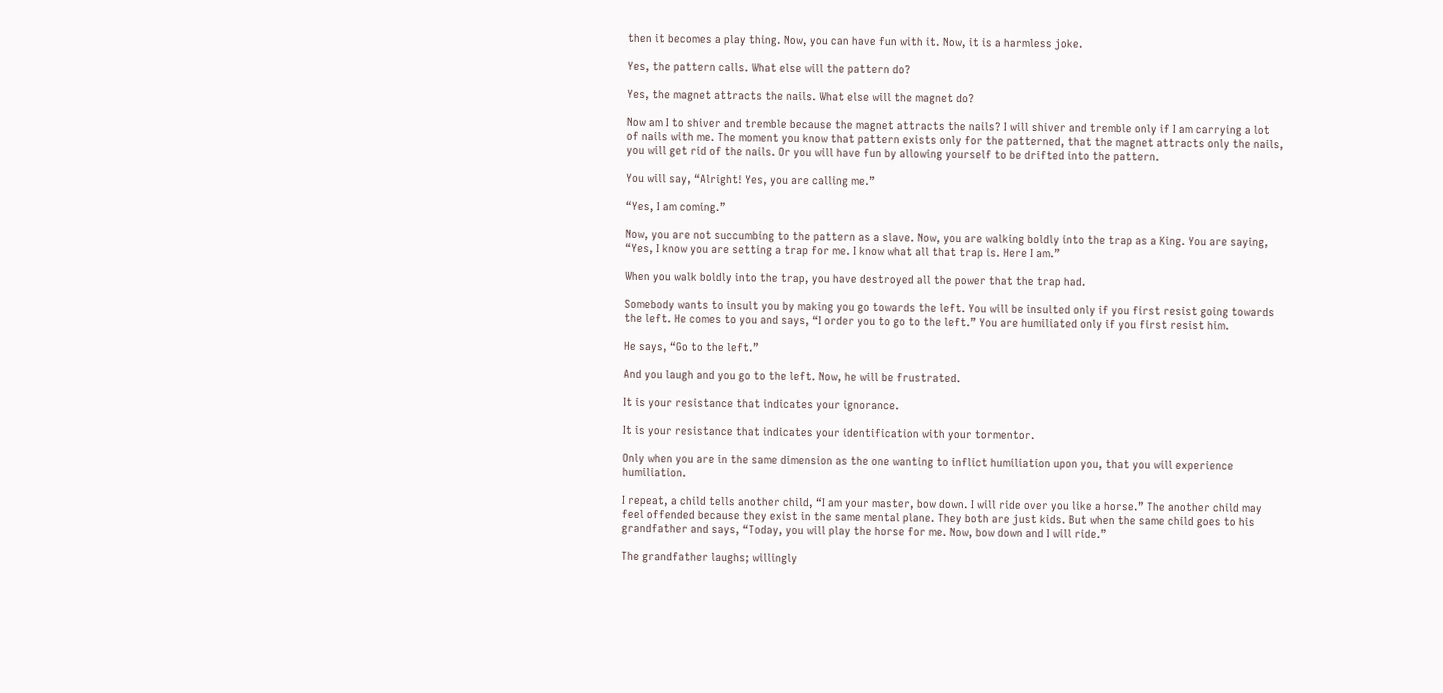then it becomes a play thing. Now, you can have fun with it. Now, it is a harmless joke.

Yes, the pattern calls. What else will the pattern do?

Yes, the magnet attracts the nails. What else will the magnet do?

Now am I to shiver and tremble because the magnet attracts the nails? I will shiver and tremble only if I am carrying a lot of nails with me. The moment you know that pattern exists only for the patterned, that the magnet attracts only the nails, you will get rid of the nails. Or you will have fun by allowing yourself to be drifted into the pattern.

You will say, “Alright! Yes, you are calling me.”

“Yes, I am coming.”

Now, you are not succumbing to the pattern as a slave. Now, you are walking boldly into the trap as a King. You are saying, “Yes, I know you are setting a trap for me. I know what all that trap is. Here I am.”

When you walk boldly into the trap, you have destroyed all the power that the trap had.

Somebody wants to insult you by making you go towards the left. You will be insulted only if you first resist going towards the left. He comes to you and says, “I order you to go to the left.” You are humiliated only if you first resist him.

He says, “Go to the left.”

And you laugh and you go to the left. Now, he will be frustrated.

It is your resistance that indicates your ignorance.

It is your resistance that indicates your identification with your tormentor.

Only when you are in the same dimension as the one wanting to inflict humiliation upon you, that you will experience humiliation.

I repeat, a child tells another child, “I am your master, bow down. I will ride over you like a horse.” The another child may feel offended because they exist in the same mental plane. They both are just kids. But when the same child goes to his grandfather and says, “Today, you will play the horse for me. Now, bow down and I will ride.”

The grandfather laughs; willingly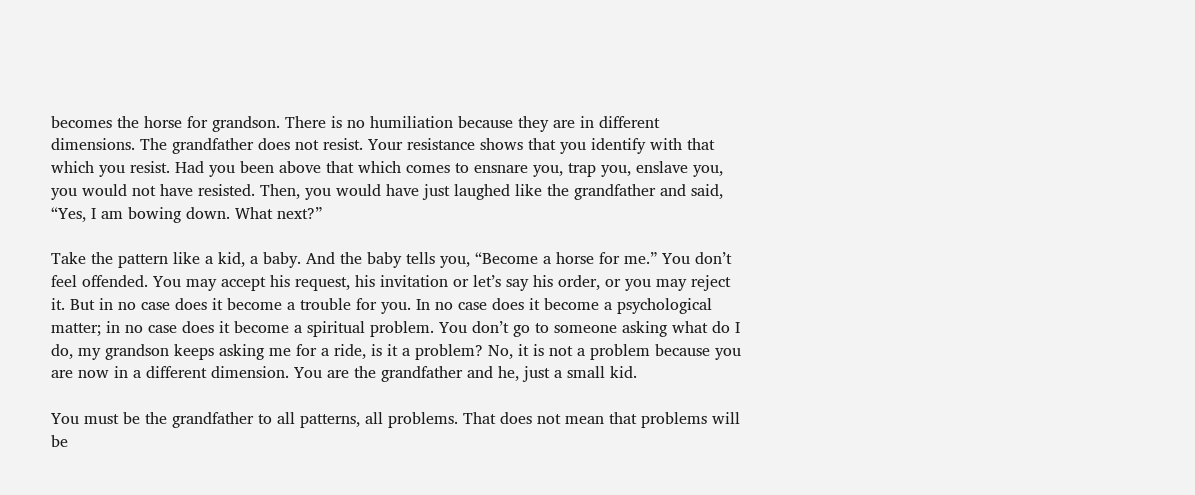becomes the horse for grandson. There is no humiliation because they are in different dimensions. The grandfather does not resist. Your resistance shows that you identify with that which you resist. Had you been above that which comes to ensnare you, trap you, enslave you, you would not have resisted. Then, you would have just laughed like the grandfather and said, “Yes, I am bowing down. What next?”

Take the pattern like a kid, a baby. And the baby tells you, “Become a horse for me.” You don’t feel offended. You may accept his request, his invitation or let’s say his order, or you may reject it. But in no case does it become a trouble for you. In no case does it become a psychological matter; in no case does it become a spiritual problem. You don’t go to someone asking what do I do, my grandson keeps asking me for a ride, is it a problem? No, it is not a problem because you are now in a different dimension. You are the grandfather and he, just a small kid.

You must be the grandfather to all patterns, all problems. That does not mean that problems will be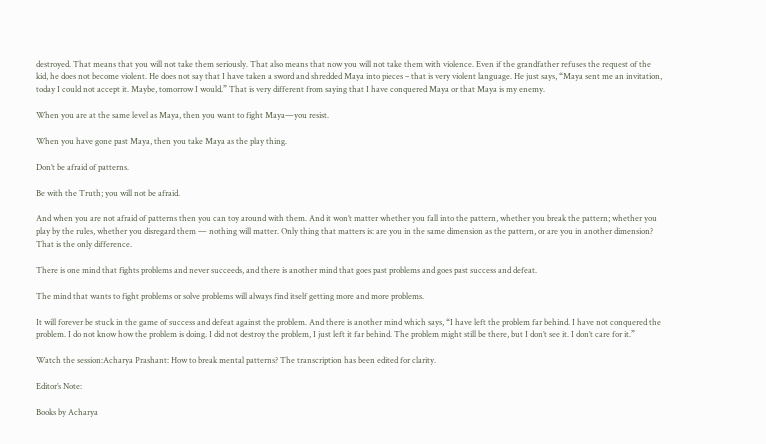destroyed. That means that you will not take them seriously. That also means that now you will not take them with violence. Even if the grandfather refuses the request of the kid, he does not become violent. He does not say that I have taken a sword and shredded Maya into pieces – that is very violent language. He just says, “Maya sent me an invitation, today I could not accept it. Maybe, tomorrow I would.” That is very different from saying that I have conquered Maya or that Maya is my enemy.

When you are at the same level as Maya, then you want to fight Maya—you resist.

When you have gone past Maya, then you take Maya as the play thing.

Don’t be afraid of patterns.

Be with the Truth; you will not be afraid.

And when you are not afraid of patterns then you can toy around with them. And it won’t matter whether you fall into the pattern, whether you break the pattern; whether you play by the rules, whether you disregard them — nothing will matter. Only thing that matters is: are you in the same dimension as the pattern, or are you in another dimension? That is the only difference.

There is one mind that fights problems and never succeeds, and there is another mind that goes past problems and goes past success and defeat.

The mind that wants to fight problems or solve problems will always find itself getting more and more problems.

It will forever be stuck in the game of success and defeat against the problem. And there is another mind which says, “I have left the problem far behind. I have not conquered the problem. I do not know how the problem is doing. I did not destroy the problem, I just left it far behind. The problem might still be there, but I don’t see it. I don’t care for it.”

Watch the session:Acharya Prashant: How to break mental patterns? The transcription has been edited for clarity.

Editor’s Note:

Books by Acharya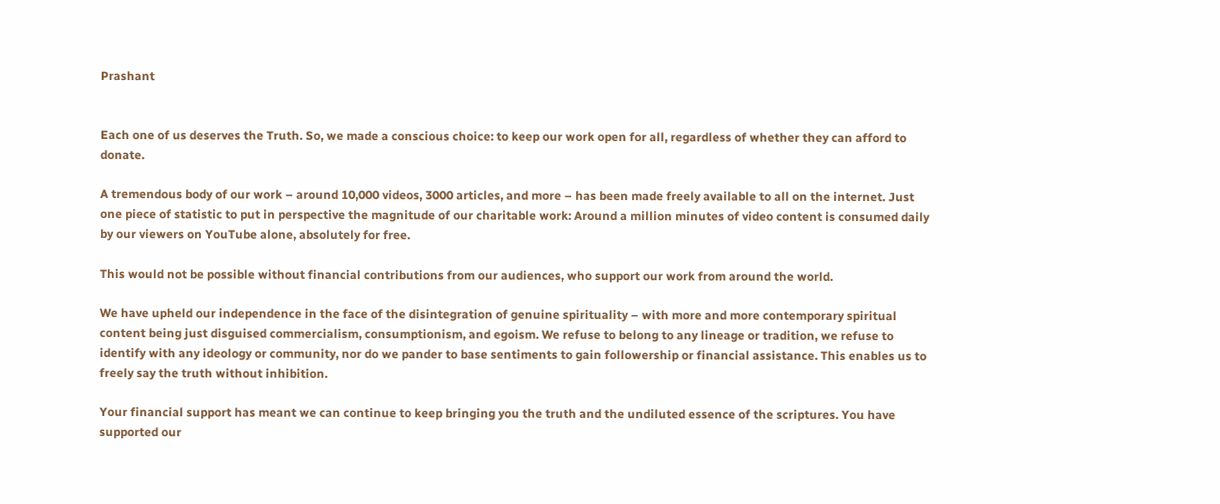Prashant


Each one of us deserves the Truth. So, we made a conscious choice: to keep our work open for all, regardless of whether they can afford to donate.

A tremendous body of our work – around 10,000 videos, 3000 articles, and more – has been made freely available to all on the internet. Just one piece of statistic to put in perspective the magnitude of our charitable work: Around a million minutes of video content is consumed daily by our viewers on YouTube alone, absolutely for free.

This would not be possible without financial contributions from our audiences, who support our work from around the world.

We have upheld our independence in the face of the disintegration of genuine spirituality – with more and more contemporary spiritual content being just disguised commercialism, consumptionism, and egoism. We refuse to belong to any lineage or tradition, we refuse to identify with any ideology or community, nor do we pander to base sentiments to gain followership or financial assistance. This enables us to freely say the truth without inhibition.

Your financial support has meant we can continue to keep bringing you the truth and the undiluted essence of the scriptures. You have supported our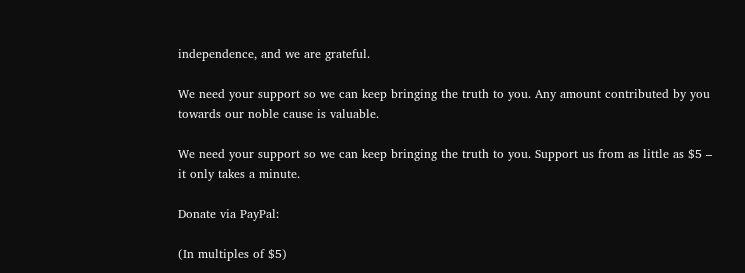independence, and we are grateful.

We need your support so we can keep bringing the truth to you. Any amount contributed by you towards our noble cause is valuable.

We need your support so we can keep bringing the truth to you. Support us from as little as $5 – it only takes a minute.

Donate via PayPal:

(In multiples of $5)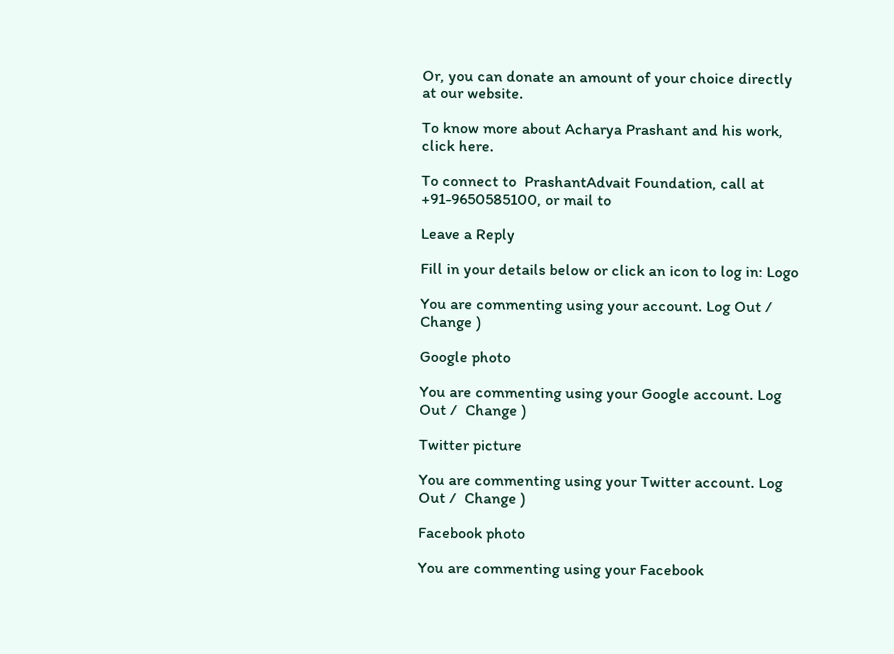Or, you can donate an amount of your choice directly at our website.

To know more about Acharya Prashant and his work, click here.

To connect to  PrashantAdvait Foundation, call at +91-9650585100, or mail to

Leave a Reply

Fill in your details below or click an icon to log in: Logo

You are commenting using your account. Log Out /  Change )

Google photo

You are commenting using your Google account. Log Out /  Change )

Twitter picture

You are commenting using your Twitter account. Log Out /  Change )

Facebook photo

You are commenting using your Facebook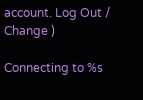account. Log Out /  Change )

Connecting to %s